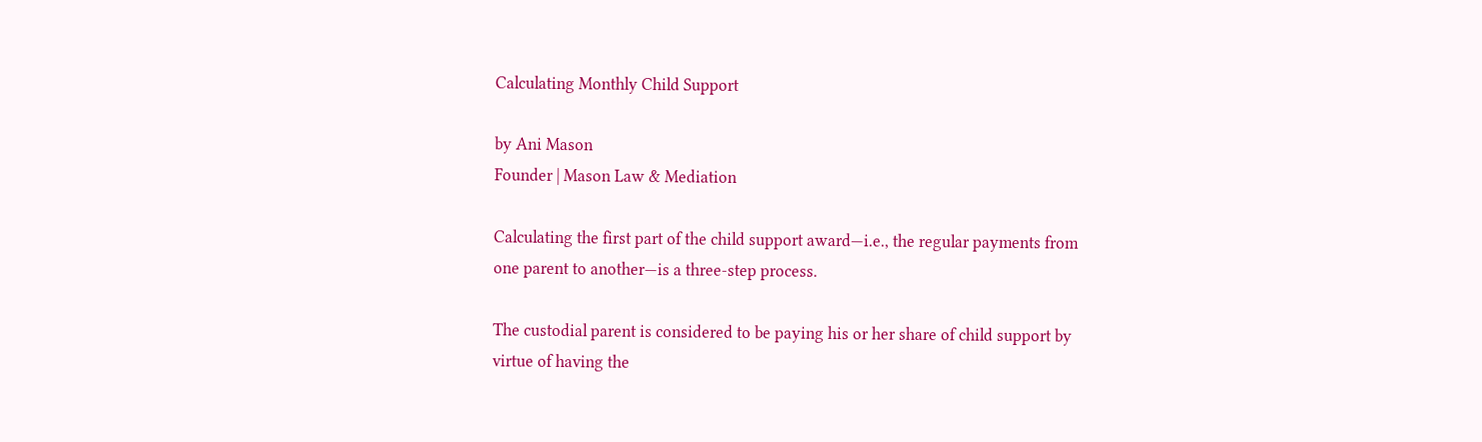Calculating Monthly Child Support

by Ani Mason
Founder | Mason Law & Mediation

Calculating the first part of the child support award—i.e., the regular payments from one parent to another—is a three-step process.

The custodial parent is considered to be paying his or her share of child support by virtue of having the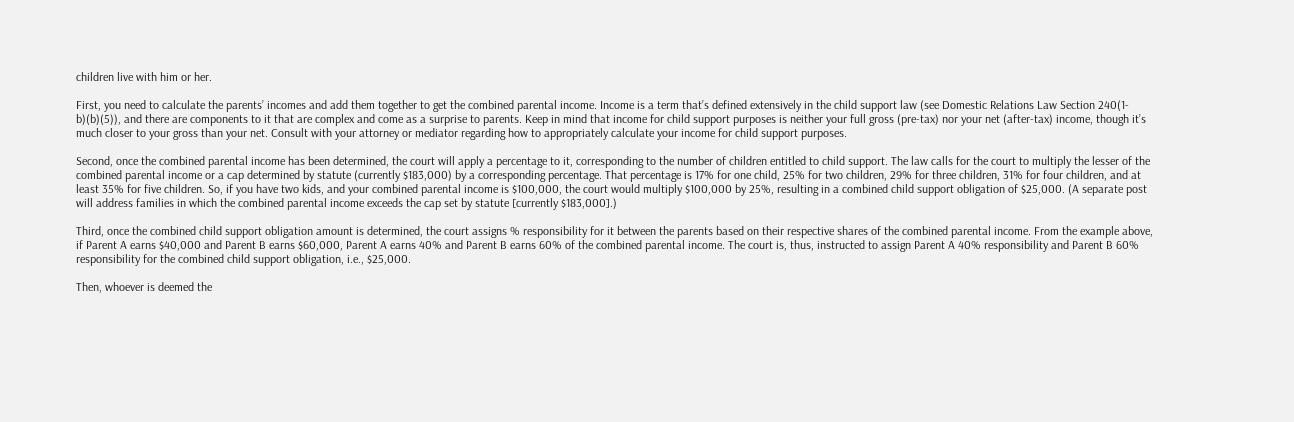children live with him or her.

First, you need to calculate the parents’ incomes and add them together to get the combined parental income. Income is a term that’s defined extensively in the child support law (see Domestic Relations Law Section 240(1-b)(b)(5)), and there are components to it that are complex and come as a surprise to parents. Keep in mind that income for child support purposes is neither your full gross (pre-tax) nor your net (after-tax) income, though it’s much closer to your gross than your net. Consult with your attorney or mediator regarding how to appropriately calculate your income for child support purposes.

Second, once the combined parental income has been determined, the court will apply a percentage to it, corresponding to the number of children entitled to child support. The law calls for the court to multiply the lesser of the combined parental income or a cap determined by statute (currently $183,000) by a corresponding percentage. That percentage is 17% for one child, 25% for two children, 29% for three children, 31% for four children, and at least 35% for five children. So, if you have two kids, and your combined parental income is $100,000, the court would multiply $100,000 by 25%, resulting in a combined child support obligation of $25,000. (A separate post will address families in which the combined parental income exceeds the cap set by statute [currently $183,000].)

Third, once the combined child support obligation amount is determined, the court assigns % responsibility for it between the parents based on their respective shares of the combined parental income. From the example above, if Parent A earns $40,000 and Parent B earns $60,000, Parent A earns 40% and Parent B earns 60% of the combined parental income. The court is, thus, instructed to assign Parent A 40% responsibility and Parent B 60% responsibility for the combined child support obligation, i.e., $25,000.

Then, whoever is deemed the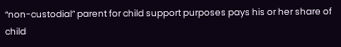“non-custodial” parent for child support purposes pays his or her share of child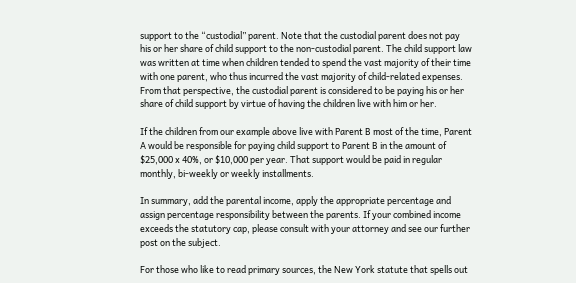support to the “custodial” parent. Note that the custodial parent does not pay his or her share of child support to the non-custodial parent. The child support law was written at time when children tended to spend the vast majority of their time with one parent, who thus incurred the vast majority of child-related expenses. From that perspective, the custodial parent is considered to be paying his or her share of child support by virtue of having the children live with him or her.

If the children from our example above live with Parent B most of the time, Parent A would be responsible for paying child support to Parent B in the amount of $25,000 x 40%, or $10,000 per year. That support would be paid in regular monthly, bi-weekly or weekly installments.

In summary, add the parental income, apply the appropriate percentage and assign percentage responsibility between the parents. If your combined income exceeds the statutory cap, please consult with your attorney and see our further post on the subject.

For those who like to read primary sources, the New York statute that spells out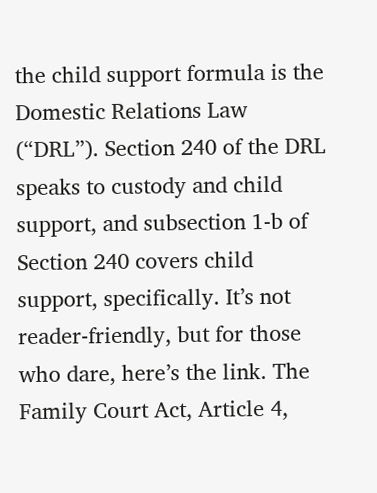the child support formula is the Domestic Relations Law (“DRL”). Section 240 of the DRL speaks to custody and child support, and subsection 1-b of Section 240 covers child support, specifically. It’s not reader-friendly, but for those who dare, here’s the link. The Family Court Act, Article 4,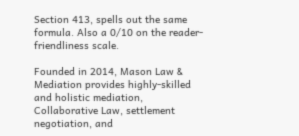Section 413, spells out the same formula. Also a 0/10 on the reader-friendliness scale.

Founded in 2014, Mason Law & Mediation provides highly-skilled and holistic mediation, Collaborative Law, settlement negotiation, and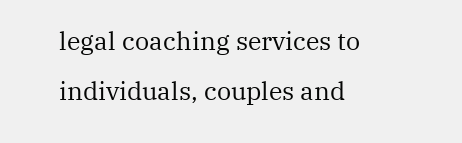legal coaching services to individuals, couples and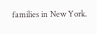families in New York.